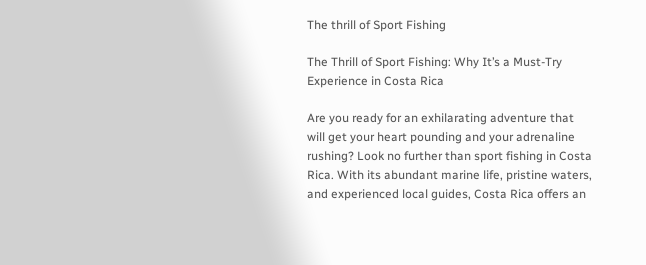The thrill of Sport Fishing

The Thrill of Sport Fishing: Why It’s a Must-Try Experience in Costa Rica

Are you ready for an exhilarating adventure that will get your heart pounding and your adrenaline rushing? Look no further than sport fishing in Costa Rica. With its abundant marine life, pristine waters, and experienced local guides, Costa Rica offers an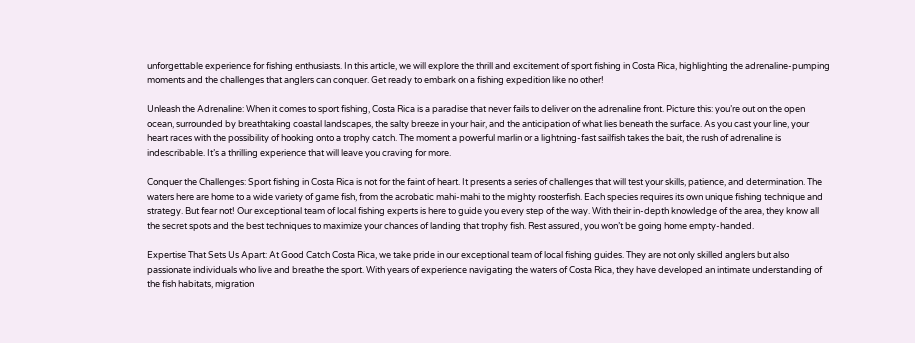unforgettable experience for fishing enthusiasts. In this article, we will explore the thrill and excitement of sport fishing in Costa Rica, highlighting the adrenaline-pumping moments and the challenges that anglers can conquer. Get ready to embark on a fishing expedition like no other!

Unleash the Adrenaline: When it comes to sport fishing, Costa Rica is a paradise that never fails to deliver on the adrenaline front. Picture this: you’re out on the open ocean, surrounded by breathtaking coastal landscapes, the salty breeze in your hair, and the anticipation of what lies beneath the surface. As you cast your line, your heart races with the possibility of hooking onto a trophy catch. The moment a powerful marlin or a lightning-fast sailfish takes the bait, the rush of adrenaline is indescribable. It’s a thrilling experience that will leave you craving for more.

Conquer the Challenges: Sport fishing in Costa Rica is not for the faint of heart. It presents a series of challenges that will test your skills, patience, and determination. The waters here are home to a wide variety of game fish, from the acrobatic mahi-mahi to the mighty roosterfish. Each species requires its own unique fishing technique and strategy. But fear not! Our exceptional team of local fishing experts is here to guide you every step of the way. With their in-depth knowledge of the area, they know all the secret spots and the best techniques to maximize your chances of landing that trophy fish. Rest assured, you won’t be going home empty-handed.

Expertise That Sets Us Apart: At Good Catch Costa Rica, we take pride in our exceptional team of local fishing guides. They are not only skilled anglers but also passionate individuals who live and breathe the sport. With years of experience navigating the waters of Costa Rica, they have developed an intimate understanding of the fish habitats, migration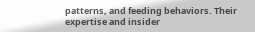patterns, and feeding behaviors. Their expertise and insider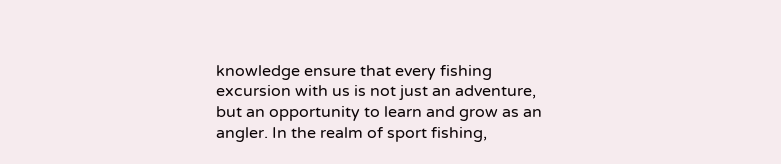knowledge ensure that every fishing excursion with us is not just an adventure, but an opportunity to learn and grow as an angler. In the realm of sport fishing,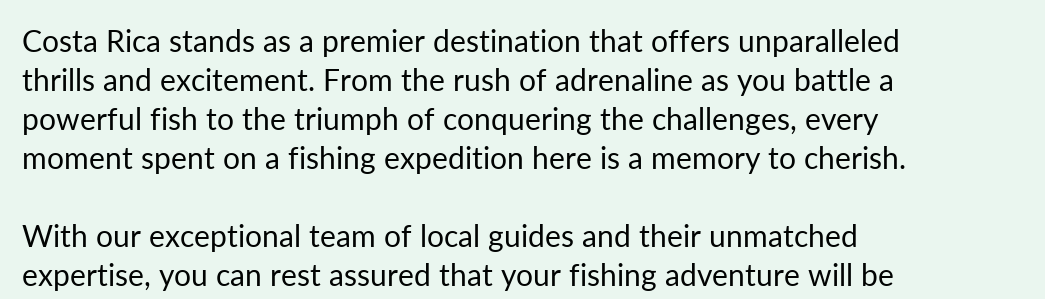Costa Rica stands as a premier destination that offers unparalleled thrills and excitement. From the rush of adrenaline as you battle a powerful fish to the triumph of conquering the challenges, every moment spent on a fishing expedition here is a memory to cherish.

With our exceptional team of local guides and their unmatched expertise, you can rest assured that your fishing adventure will be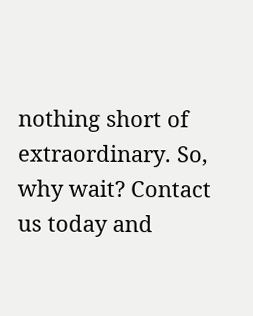nothing short of extraordinary. So, why wait? Contact us today and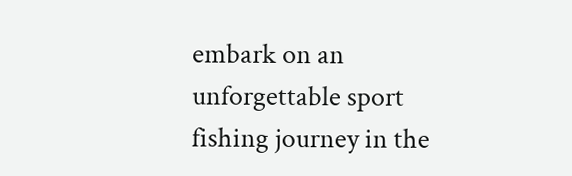embark on an unforgettable sport fishing journey in the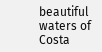beautiful waters of Costa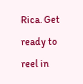Rica. Get ready to reel in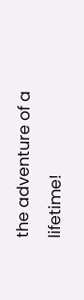the adventure of a lifetime!